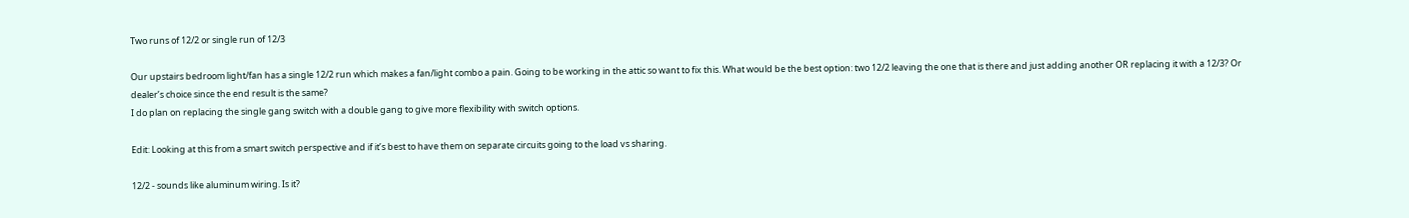Two runs of 12/2 or single run of 12/3

Our upstairs bedroom light/fan has a single 12/2 run which makes a fan/light combo a pain. Going to be working in the attic so want to fix this. What would be the best option: two 12/2 leaving the one that is there and just adding another OR replacing it with a 12/3? Or dealer’s choice since the end result is the same?
I do plan on replacing the single gang switch with a double gang to give more flexibility with switch options.

Edit: Looking at this from a smart switch perspective and if it’s best to have them on separate circuits going to the load vs sharing.

12/2 - sounds like aluminum wiring. Is it?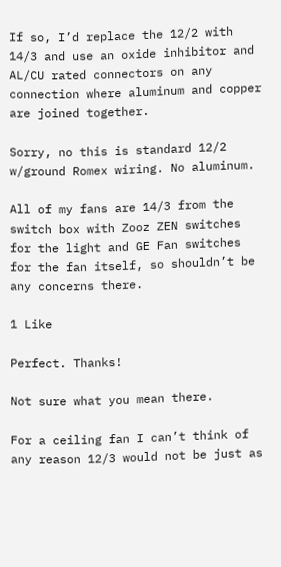If so, I’d replace the 12/2 with 14/3 and use an oxide inhibitor and AL/CU rated connectors on any connection where aluminum and copper are joined together.

Sorry, no this is standard 12/2 w/ground Romex wiring. No aluminum.

All of my fans are 14/3 from the switch box with Zooz ZEN switches for the light and GE Fan switches for the fan itself, so shouldn’t be any concerns there.

1 Like

Perfect. Thanks!

Not sure what you mean there.

For a ceiling fan I can’t think of any reason 12/3 would not be just as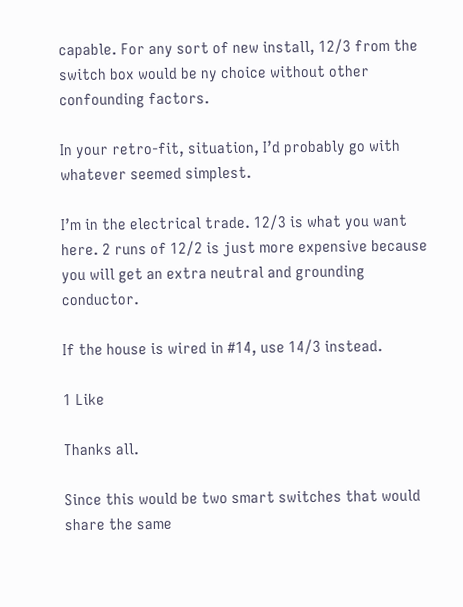capable. For any sort of new install, 12/3 from the switch box would be ny choice without other confounding factors.

In your retro-fit, situation, I’d probably go with whatever seemed simplest.

I’m in the electrical trade. 12/3 is what you want here. 2 runs of 12/2 is just more expensive because you will get an extra neutral and grounding conductor.

If the house is wired in #14, use 14/3 instead.

1 Like

Thanks all.

Since this would be two smart switches that would share the same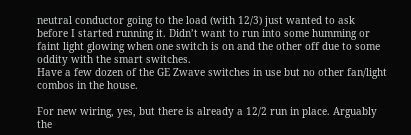neutral conductor going to the load (with 12/3) just wanted to ask before I started running it. Didn’t want to run into some humming or faint light glowing when one switch is on and the other off due to some oddity with the smart switches.
Have a few dozen of the GE Zwave switches in use but no other fan/light combos in the house.

For new wiring, yes, but there is already a 12/2 run in place. Arguably the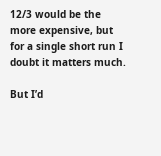12/3 would be the more expensive, but for a single short run I doubt it matters much.

But I’d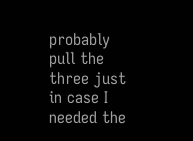probably pull the three just in case I needed the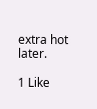extra hot later.

1 Like